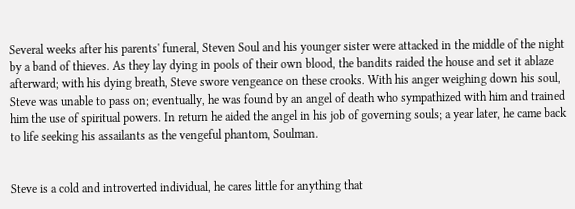Several weeks after his parents' funeral, Steven Soul and his younger sister were attacked in the middle of the night by a band of thieves. As they lay dying in pools of their own blood, the bandits raided the house and set it ablaze afterward; with his dying breath, Steve swore vengeance on these crooks. With his anger weighing down his soul, Steve was unable to pass on; eventually, he was found by an angel of death who sympathized with him and trained him the use of spiritual powers. In return he aided the angel in his job of governing souls; a year later, he came back to life seeking his assailants as the vengeful phantom, Soulman.


Steve is a cold and introverted individual, he cares little for anything that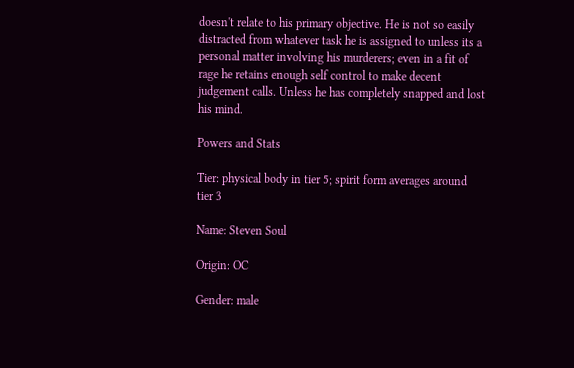doesn't relate to his primary objective. He is not so easily distracted from whatever task he is assigned to unless its a personal matter involving his murderers; even in a fit of rage he retains enough self control to make decent judgement calls. Unless he has completely snapped and lost his mind.

Powers and Stats

Tier: physical body in tier 5; spirit form averages around tier 3

Name: Steven Soul

Origin: OC

Gender: male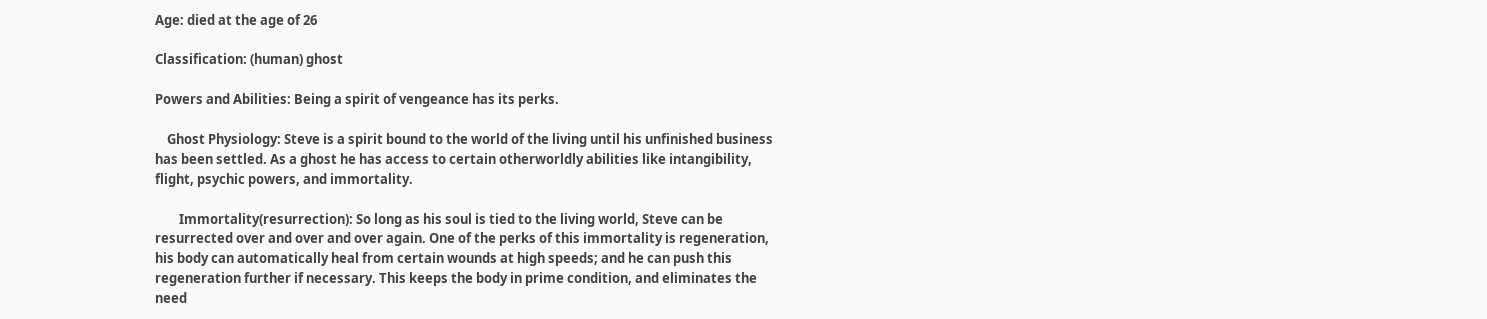Age: died at the age of 26

Classification: (human) ghost

Powers and Abilities: Being a spirit of vengeance has its perks.

    Ghost Physiology: Steve is a spirit bound to the world of the living until his unfinished business has been settled. As a ghost he has access to certain otherworldly abilities like intangibility, flight, psychic powers, and immortality.

        Immortality(resurrection): So long as his soul is tied to the living world, Steve can be resurrected over and over and over again. One of the perks of this immortality is regeneration, his body can automatically heal from certain wounds at high speeds; and he can push this regeneration further if necessary. This keeps the body in prime condition, and eliminates the need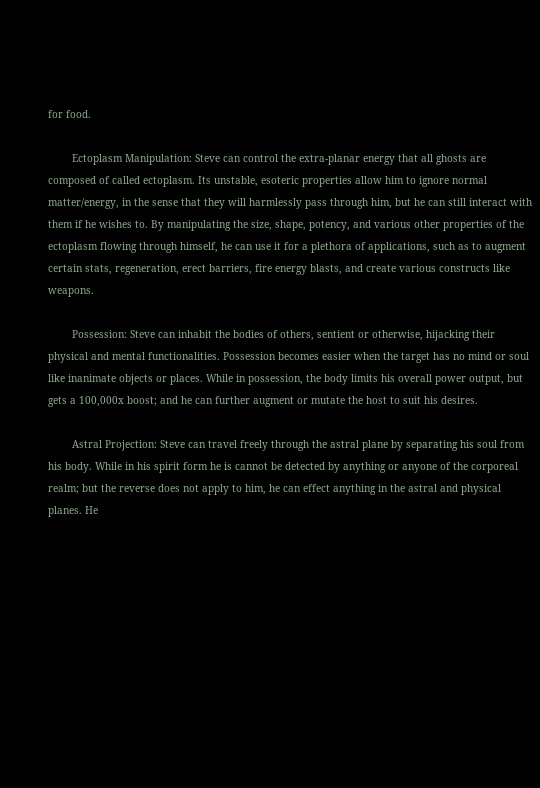for food.

        Ectoplasm Manipulation: Steve can control the extra-planar energy that all ghosts are composed of called ectoplasm. Its unstable, esoteric properties allow him to ignore normal matter/energy, in the sense that they will harmlessly pass through him, but he can still interact with them if he wishes to. By manipulating the size, shape, potency, and various other properties of the ectoplasm flowing through himself, he can use it for a plethora of applications, such as to augment certain stats, regeneration, erect barriers, fire energy blasts, and create various constructs like weapons.

        Possession: Steve can inhabit the bodies of others, sentient or otherwise, hijacking their physical and mental functionalities. Possession becomes easier when the target has no mind or soul like inanimate objects or places. While in possession, the body limits his overall power output, but gets a 100,000x boost; and he can further augment or mutate the host to suit his desires.

        Astral Projection: Steve can travel freely through the astral plane by separating his soul from his body. While in his spirit form he is cannot be detected by anything or anyone of the corporeal realm; but the reverse does not apply to him, he can effect anything in the astral and physical planes. He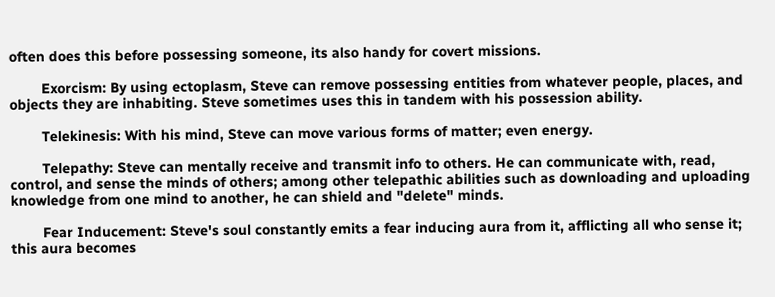often does this before possessing someone, its also handy for covert missions.

        Exorcism: By using ectoplasm, Steve can remove possessing entities from whatever people, places, and objects they are inhabiting. Steve sometimes uses this in tandem with his possession ability.

        Telekinesis: With his mind, Steve can move various forms of matter; even energy.

        Telepathy: Steve can mentally receive and transmit info to others. He can communicate with, read, control, and sense the minds of others; among other telepathic abilities such as downloading and uploading knowledge from one mind to another, he can shield and "delete" minds.

        Fear Inducement: Steve's soul constantly emits a fear inducing aura from it, afflicting all who sense it; this aura becomes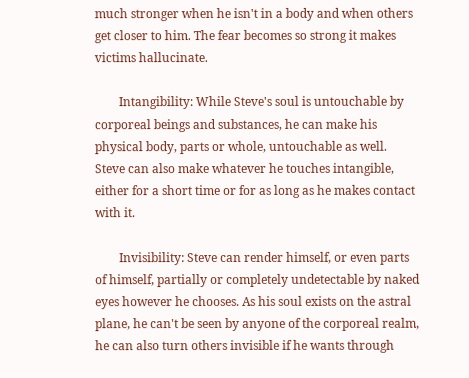much stronger when he isn't in a body and when others get closer to him. The fear becomes so strong it makes victims hallucinate.

        Intangibility: While Steve's soul is untouchable by corporeal beings and substances, he can make his physical body, parts or whole, untouchable as well. Steve can also make whatever he touches intangible, either for a short time or for as long as he makes contact with it.

        Invisibility: Steve can render himself, or even parts of himself, partially or completely undetectable by naked eyes however he chooses. As his soul exists on the astral plane, he can't be seen by anyone of the corporeal realm, he can also turn others invisible if he wants through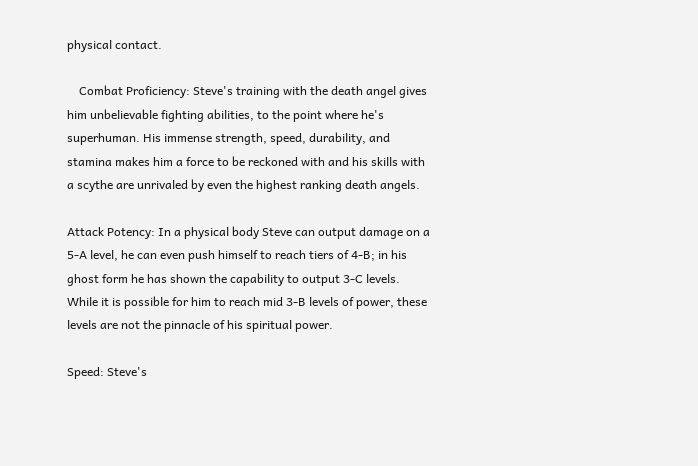physical contact.

    Combat Proficiency: Steve's training with the death angel gives him unbelievable fighting abilities, to the point where he's superhuman. His immense strength, speed, durability, and stamina makes him a force to be reckoned with and his skills with a scythe are unrivaled by even the highest ranking death angels.

Attack Potency: In a physical body Steve can output damage on a 5-A level, he can even push himself to reach tiers of 4-B; in his ghost form he has shown the capability to output 3-C levels. While it is possible for him to reach mid 3-B levels of power, these levels are not the pinnacle of his spiritual power.

Speed: Steve's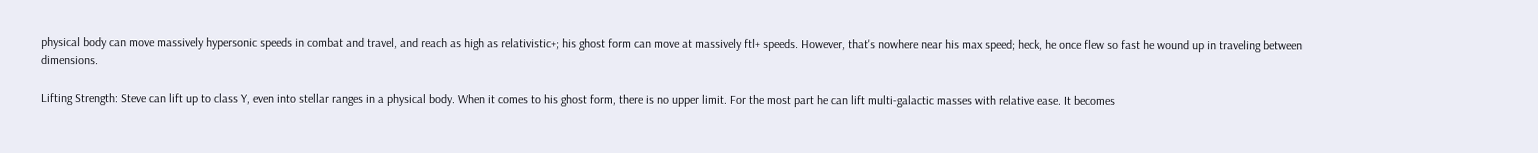physical body can move massively hypersonic speeds in combat and travel, and reach as high as relativistic+; his ghost form can move at massively ftl+ speeds. However, that's nowhere near his max speed; heck, he once flew so fast he wound up in traveling between dimensions.

Lifting Strength: Steve can lift up to class Y, even into stellar ranges in a physical body. When it comes to his ghost form, there is no upper limit. For the most part he can lift multi-galactic masses with relative ease. It becomes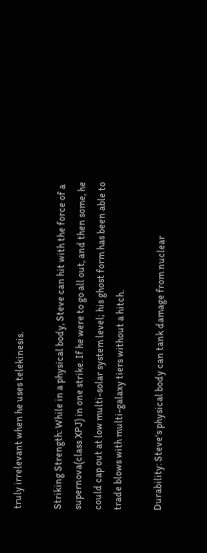truly irrelevant when he uses telekinesis.

Striking Strength: While in a physical body, Steve can hit with the force of a supernova(class XPJ) in one strike. If he were to go all out, and then some, he could cap out at low multi-solar system level; his ghost form has been able to trade blows with multi-galaxy tiers without a hitch.

Durability: Steve's physical body can tank damage from nuclear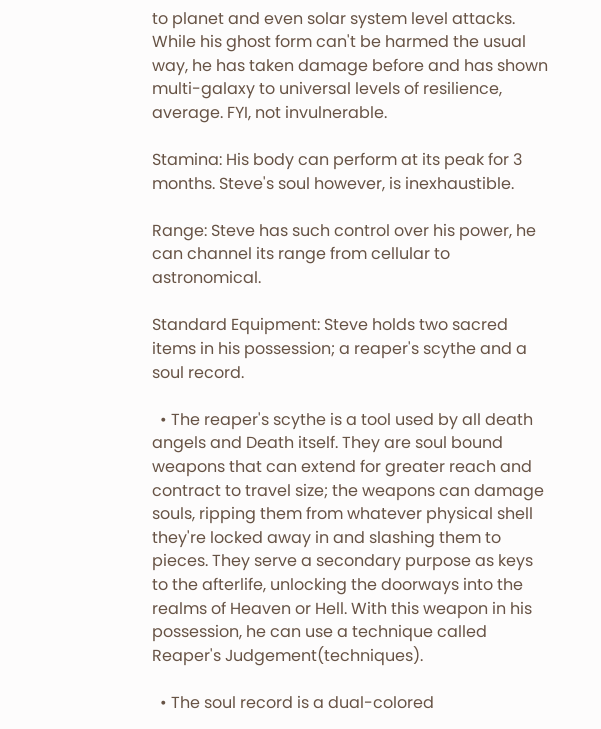to planet and even solar system level attacks. While his ghost form can't be harmed the usual way, he has taken damage before and has shown multi-galaxy to universal levels of resilience, average. FYI, not invulnerable.

Stamina: His body can perform at its peak for 3 months. Steve's soul however, is inexhaustible.

Range: Steve has such control over his power, he can channel its range from cellular to astronomical.

Standard Equipment: Steve holds two sacred items in his possession; a reaper's scythe and a soul record.

  • The reaper's scythe is a tool used by all death angels and Death itself. They are soul bound weapons that can extend for greater reach and contract to travel size; the weapons can damage souls, ripping them from whatever physical shell they're locked away in and slashing them to pieces. They serve a secondary purpose as keys to the afterlife, unlocking the doorways into the realms of Heaven or Hell. With this weapon in his possession, he can use a technique called Reaper's Judgement(techniques).

  • The soul record is a dual-colored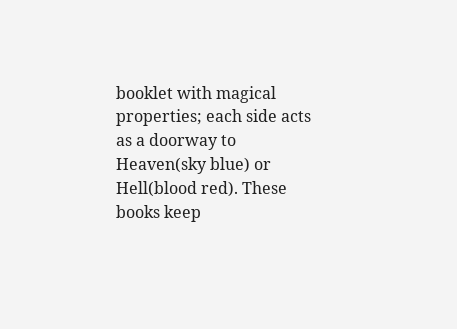booklet with magical properties; each side acts as a doorway to Heaven(sky blue) or Hell(blood red). These books keep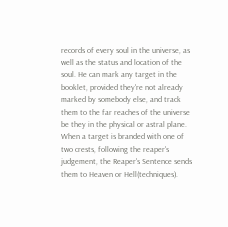records of every soul in the universe, as well as the status and location of the soul. He can mark any target in the booklet, provided they're not already marked by somebody else, and track them to the far reaches of the universe be they in the physical or astral plane. When a target is branded with one of two crests, following the reaper's judgement, the Reaper's Sentence sends them to Heaven or Hell(techniques).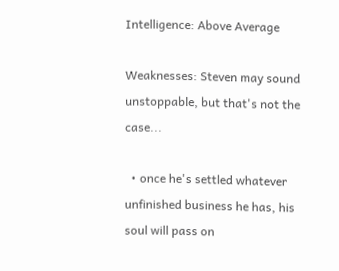Intelligence: Above Average

Weaknesses: Steven may sound unstoppable, but that's not the case...

  • once he's settled whatever unfinished business he has, his soul will pass on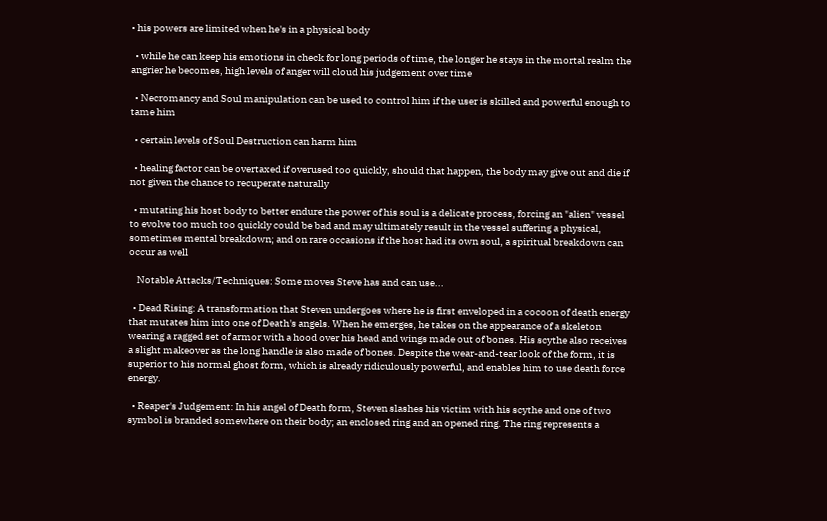• his powers are limited when he's in a physical body

  • while he can keep his emotions in check for long periods of time, the longer he stays in the mortal realm the angrier he becomes, high levels of anger will cloud his judgement over time

  • Necromancy and Soul manipulation can be used to control him if the user is skilled and powerful enough to tame him

  • certain levels of Soul Destruction can harm him

  • healing factor can be overtaxed if overused too quickly, should that happen, the body may give out and die if not given the chance to recuperate naturally

  • mutating his host body to better endure the power of his soul is a delicate process, forcing an "alien" vessel to evolve too much too quickly could be bad and may ultimately result in the vessel suffering a physical, sometimes mental breakdown; and on rare occasions if the host had its own soul, a spiritual breakdown can occur as well

    Notable Attacks/Techniques: Some moves Steve has and can use...

  • Dead Rising: A transformation that Steven undergoes where he is first enveloped in a cocoon of death energy that mutates him into one of Death's angels. When he emerges, he takes on the appearance of a skeleton wearing a ragged set of armor with a hood over his head and wings made out of bones. His scythe also receives a slight makeover as the long handle is also made of bones. Despite the wear-and-tear look of the form, it is superior to his normal ghost form, which is already ridiculously powerful, and enables him to use death force energy.

  • Reaper's Judgement: In his angel of Death form, Steven slashes his victim with his scythe and one of two symbol is branded somewhere on their body; an enclosed ring and an opened ring. The ring represents a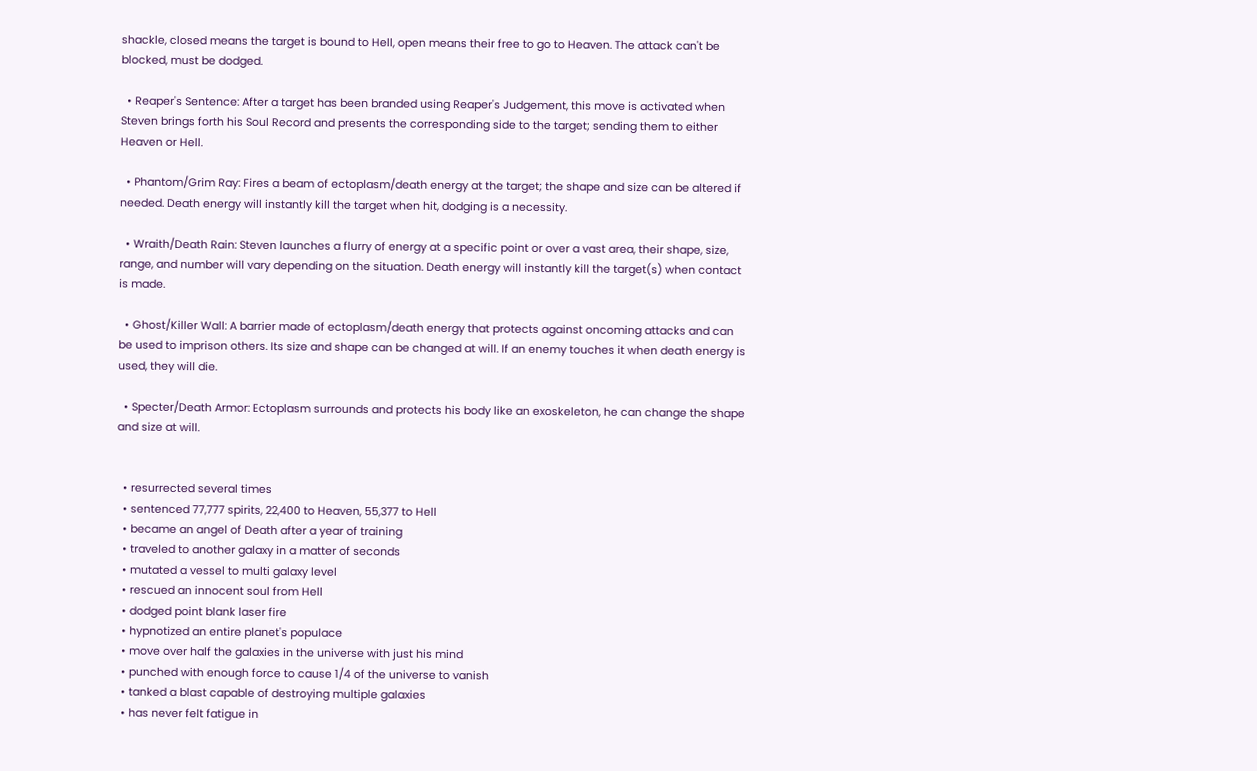shackle, closed means the target is bound to Hell, open means their free to go to Heaven. The attack can't be blocked, must be dodged.

  • Reaper's Sentence: After a target has been branded using Reaper's Judgement, this move is activated when Steven brings forth his Soul Record and presents the corresponding side to the target; sending them to either Heaven or Hell.

  • Phantom/Grim Ray: Fires a beam of ectoplasm/death energy at the target; the shape and size can be altered if needed. Death energy will instantly kill the target when hit, dodging is a necessity.

  • Wraith/Death Rain: Steven launches a flurry of energy at a specific point or over a vast area, their shape, size, range, and number will vary depending on the situation. Death energy will instantly kill the target(s) when contact is made.

  • Ghost/Killer Wall: A barrier made of ectoplasm/death energy that protects against oncoming attacks and can be used to imprison others. Its size and shape can be changed at will. If an enemy touches it when death energy is used, they will die.

  • Specter/Death Armor: Ectoplasm surrounds and protects his body like an exoskeleton, he can change the shape and size at will.


  • resurrected several times
  • sentenced 77,777 spirits, 22,400 to Heaven, 55,377 to Hell
  • became an angel of Death after a year of training
  • traveled to another galaxy in a matter of seconds
  • mutated a vessel to multi galaxy level
  • rescued an innocent soul from Hell
  • dodged point blank laser fire
  • hypnotized an entire planet's populace
  • move over half the galaxies in the universe with just his mind
  • punched with enough force to cause 1/4 of the universe to vanish
  • tanked a blast capable of destroying multiple galaxies
  • has never felt fatigue in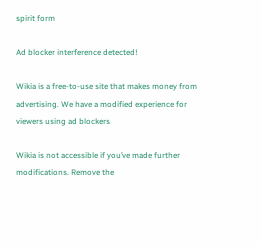spirit form

Ad blocker interference detected!

Wikia is a free-to-use site that makes money from advertising. We have a modified experience for viewers using ad blockers

Wikia is not accessible if you’ve made further modifications. Remove the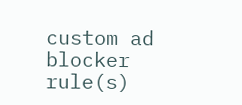custom ad blocker rule(s)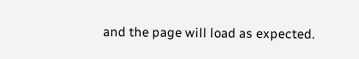and the page will load as expected.